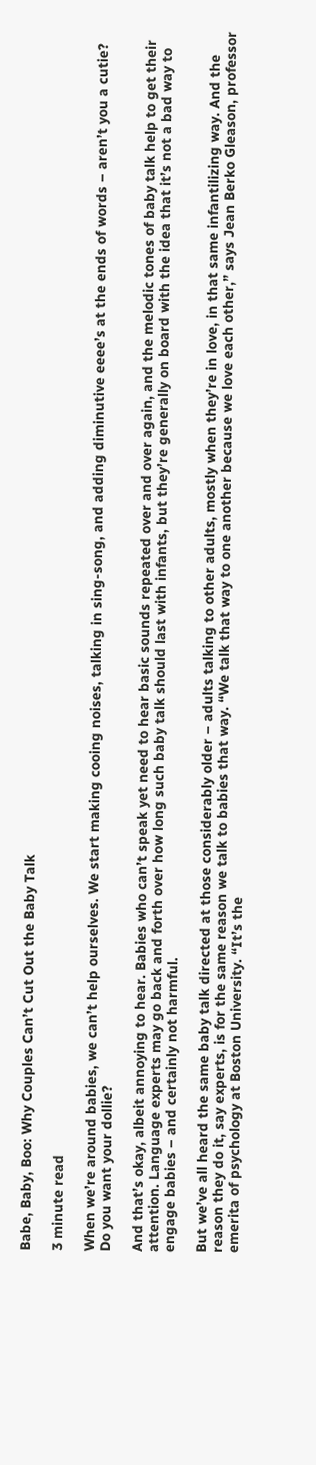Babe, Baby, Boo: Why Couples Can’t Cut Out the Baby Talk

3 minute read

When we’re around babies, we can’t help ourselves. We start making cooing noises, talking in sing-song, and adding diminutive eeee’s at the ends of words – aren’t you a cutie? Do you want your dollie?

And that’s okay, albeit annoying to hear. Babies who can’t speak yet need to hear basic sounds repeated over and over again, and the melodic tones of baby talk help to get their attention. Language experts may go back and forth over how long such baby talk should last with infants, but they’re generally on board with the idea that it’s not a bad way to engage babies – and certainly not harmful.

But we’ve all heard the same baby talk directed at those considerably older – adults talking to other adults, mostly when they’re in love, in that same infantilizing way. And the reason they do it, say experts, is for the same reason we talk to babies that way. “We talk that way to one another because we love each other,” says Jean Berko Gleason, professor emerita of psychology at Boston University. “It’s the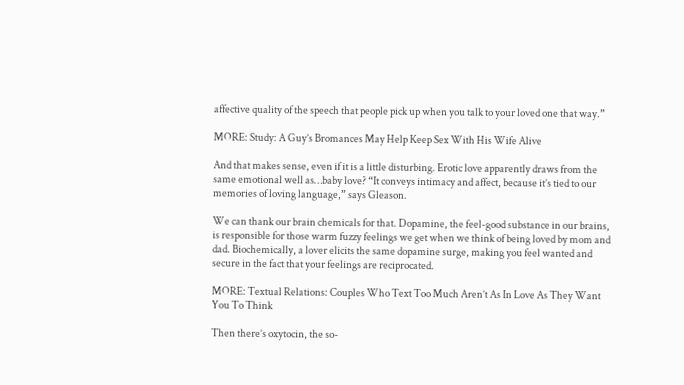affective quality of the speech that people pick up when you talk to your loved one that way.”

MORE: Study: A Guy’s Bromances May Help Keep Sex With His Wife Alive

And that makes sense, even if it is a little disturbing. Erotic love apparently draws from the same emotional well as…baby love? “It conveys intimacy and affect, because it’s tied to our memories of loving language,” says Gleason.

We can thank our brain chemicals for that. Dopamine, the feel-good substance in our brains, is responsible for those warm fuzzy feelings we get when we think of being loved by mom and dad. Biochemically, a lover elicits the same dopamine surge, making you feel wanted and secure in the fact that your feelings are reciprocated.

MORE: Textual Relations: Couples Who Text Too Much Aren’t As In Love As They Want You To Think

Then there’s oxytocin, the so-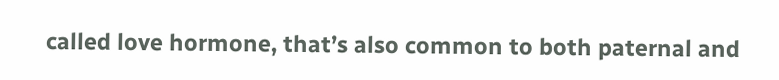called love hormone, that’s also common to both paternal and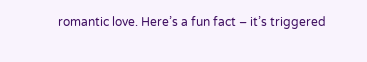romantic love. Here’s a fun fact – it’s triggered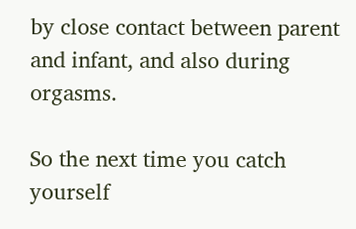by close contact between parent and infant, and also during orgasms.

So the next time you catch yourself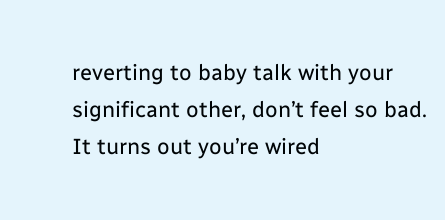reverting to baby talk with your significant other, don’t feel so bad. It turns out you’re wired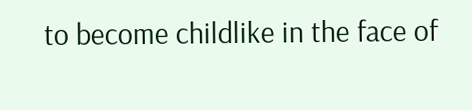to become childlike in the face of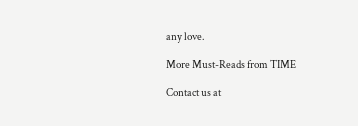any love.

More Must-Reads from TIME

Contact us at